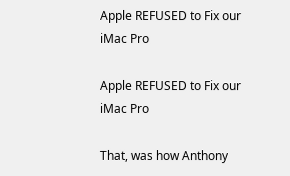Apple REFUSED to Fix our iMac Pro

Apple REFUSED to Fix our iMac Pro

That, was how Anthony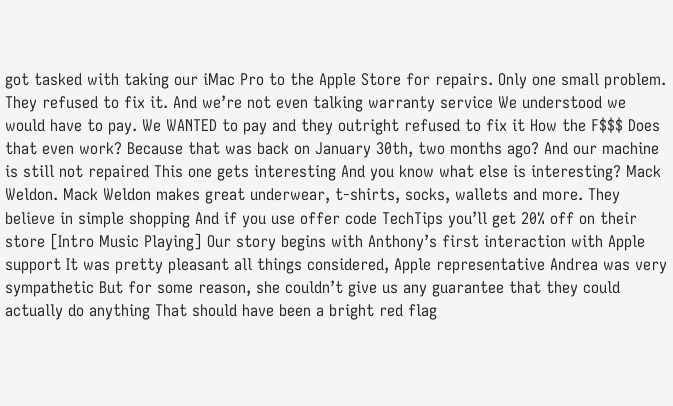got tasked with taking our iMac Pro to the Apple Store for repairs. Only one small problem. They refused to fix it. And we’re not even talking warranty service We understood we would have to pay. We WANTED to pay and they outright refused to fix it How the F$$$ Does that even work? Because that was back on January 30th, two months ago? And our machine is still not repaired This one gets interesting And you know what else is interesting? Mack Weldon. Mack Weldon makes great underwear, t-shirts, socks, wallets and more. They believe in simple shopping And if you use offer code TechTips you’ll get 20% off on their store [Intro Music Playing] Our story begins with Anthony’s first interaction with Apple support It was pretty pleasant all things considered, Apple representative Andrea was very sympathetic But for some reason, she couldn’t give us any guarantee that they could actually do anything That should have been a bright red flag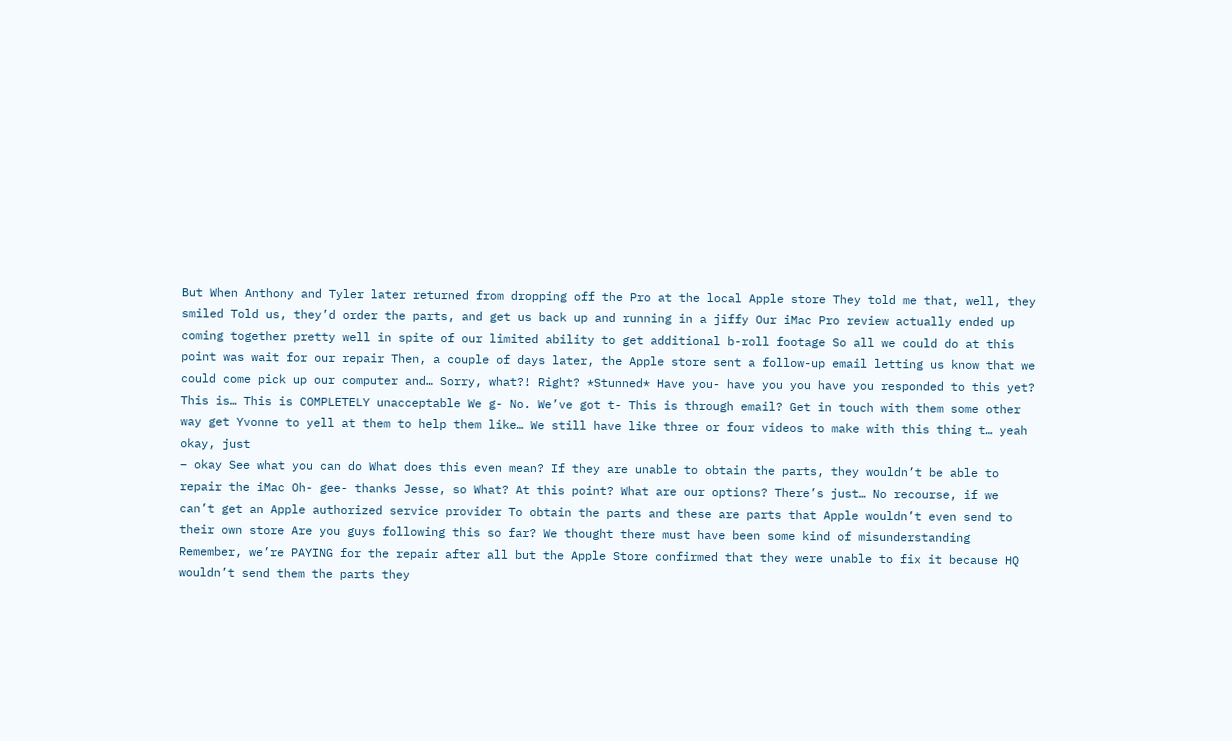But When Anthony and Tyler later returned from dropping off the Pro at the local Apple store They told me that, well, they smiled Told us, they’d order the parts, and get us back up and running in a jiffy Our iMac Pro review actually ended up coming together pretty well in spite of our limited ability to get additional b-roll footage So all we could do at this point was wait for our repair Then, a couple of days later, the Apple store sent a follow-up email letting us know that we could come pick up our computer and… Sorry, what?! Right? *Stunned* Have you- have you you have you responded to this yet? This is… This is COMPLETELY unacceptable We g- No. We’ve got t- This is through email? Get in touch with them some other way get Yvonne to yell at them to help them like… We still have like three or four videos to make with this thing t… yeah okay, just
– okay See what you can do What does this even mean? If they are unable to obtain the parts, they wouldn’t be able to repair the iMac Oh- gee- thanks Jesse, so What? At this point? What are our options? There’s just… No recourse, if we can’t get an Apple authorized service provider To obtain the parts and these are parts that Apple wouldn’t even send to their own store Are you guys following this so far? We thought there must have been some kind of misunderstanding Remember, we’re PAYING for the repair after all but the Apple Store confirmed that they were unable to fix it because HQ wouldn’t send them the parts they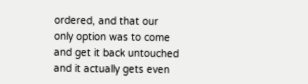ordered, and that our only option was to come and get it back untouched and it actually gets even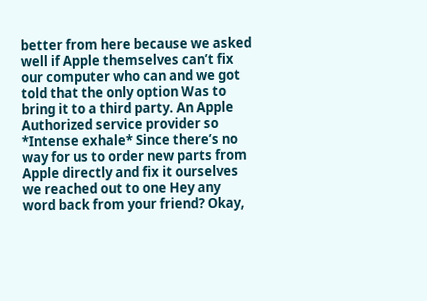better from here because we asked well if Apple themselves can’t fix our computer who can and we got told that the only option Was to bring it to a third party. An Apple Authorized service provider so *Intense exhale* Since there’s no way for us to order new parts from Apple directly and fix it ourselves we reached out to one Hey any word back from your friend? Okay,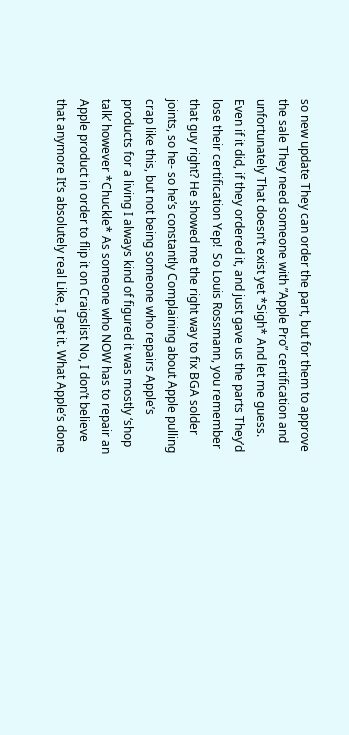so new update They can order the part, but for them to approve the sale They need someone with ”Apple Pro” certification and unfortunately That doesn’t exist yet *Sigh* And let me guess. Even if it did, if they ordered it, and just gave us the parts They’d lose their certification Yep!  So Louis Rossmann, you remember that guy right? He showed me the right way to fix BGA solder joints, so he- so he’s constantly Complaining about Apple pulling crap like this, but not being someone who repairs Apple’s products for a living I always kind of figured it was mostly ‘shop talk’ however *Chuckle* As someone who NOW has to repair an Apple product in order to flip it on Craigslist No, I don’t believe that anymore It’s absolutely real Like, I get it. What Apple’s done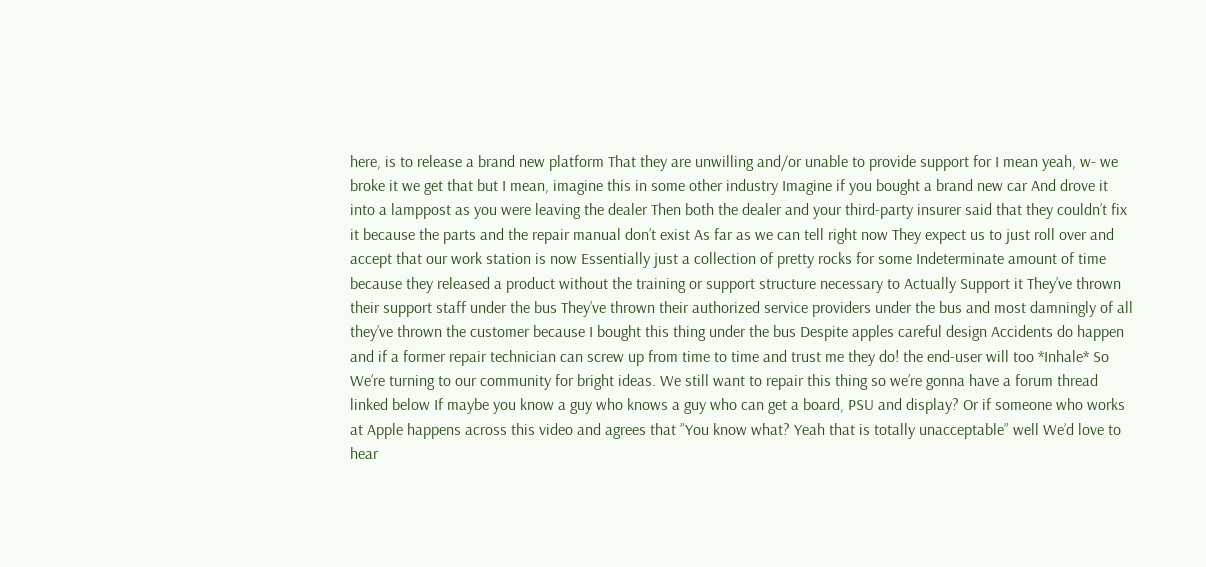here, is to release a brand new platform That they are unwilling and/or unable to provide support for I mean yeah, w- we broke it we get that but I mean, imagine this in some other industry Imagine if you bought a brand new car And drove it into a lamppost as you were leaving the dealer Then both the dealer and your third-party insurer said that they couldn’t fix it because the parts and the repair manual don’t exist As far as we can tell right now They expect us to just roll over and accept that our work station is now Essentially just a collection of pretty rocks for some Indeterminate amount of time because they released a product without the training or support structure necessary to Actually Support it They’ve thrown their support staff under the bus They’ve thrown their authorized service providers under the bus and most damningly of all they’ve thrown the customer because I bought this thing under the bus Despite apples careful design Accidents do happen and if a former repair technician can screw up from time to time and trust me they do! the end-user will too *Inhale* So We’re turning to our community for bright ideas. We still want to repair this thing so we’re gonna have a forum thread linked below If maybe you know a guy who knows a guy who can get a board, PSU and display? Or if someone who works at Apple happens across this video and agrees that ”You know what? Yeah that is totally unacceptable” well We’d love to hear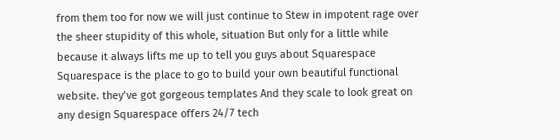from them too for now we will just continue to Stew in impotent rage over the sheer stupidity of this whole, situation But only for a little while because it always lifts me up to tell you guys about Squarespace Squarespace is the place to go to build your own beautiful functional website. they’ve got gorgeous templates And they scale to look great on any design Squarespace offers 24/7 tech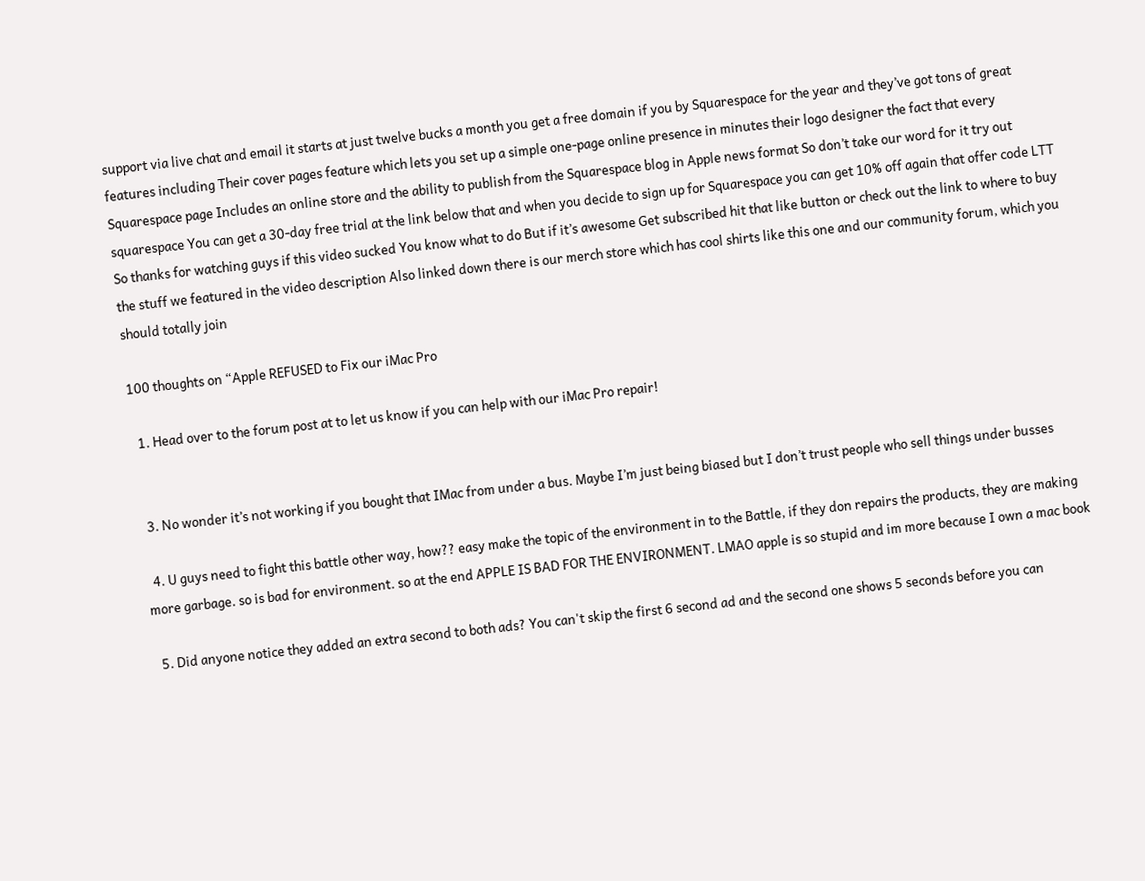support via live chat and email it starts at just twelve bucks a month you get a free domain if you by Squarespace for the year and they’ve got tons of great features including Their cover pages feature which lets you set up a simple one-page online presence in minutes their logo designer the fact that every Squarespace page Includes an online store and the ability to publish from the Squarespace blog in Apple news format So don’t take our word for it try out squarespace You can get a 30-day free trial at the link below that and when you decide to sign up for Squarespace you can get 10% off again that offer code LTT So thanks for watching guys if this video sucked You know what to do But if it’s awesome Get subscribed hit that like button or check out the link to where to buy the stuff we featured in the video description Also linked down there is our merch store which has cool shirts like this one and our community forum, which you should totally join

100 thoughts on “Apple REFUSED to Fix our iMac Pro

  1. Head over to the forum post at to let us know if you can help with our iMac Pro repair!


  3. No wonder it’s not working if you bought that IMac from under a bus. Maybe I’m just being biased but I don’t trust people who sell things under busses

  4. U guys need to fight this battle other way, how?? easy make the topic of the environment in to the Battle, if they don repairs the products, they are making more garbage. so is bad for environment. so at the end APPLE IS BAD FOR THE ENVIRONMENT. LMAO apple is so stupid and im more because I own a mac book

  5. Did anyone notice they added an extra second to both ads? You can't skip the first 6 second ad and the second one shows 5 seconds before you can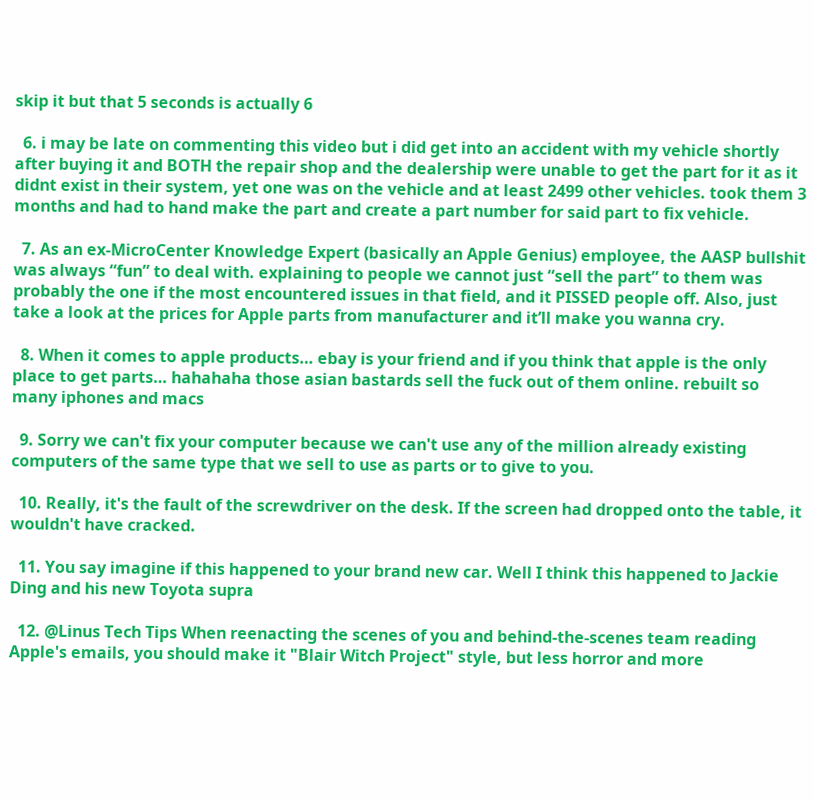skip it but that 5 seconds is actually 6

  6. i may be late on commenting this video but i did get into an accident with my vehicle shortly after buying it and BOTH the repair shop and the dealership were unable to get the part for it as it didnt exist in their system, yet one was on the vehicle and at least 2499 other vehicles. took them 3 months and had to hand make the part and create a part number for said part to fix vehicle.

  7. As an ex-MicroCenter Knowledge Expert (basically an Apple Genius) employee, the AASP bullshit was always “fun” to deal with. explaining to people we cannot just “sell the part” to them was probably the one if the most encountered issues in that field, and it PISSED people off. Also, just take a look at the prices for Apple parts from manufacturer and it’ll make you wanna cry.

  8. When it comes to apple products… ebay is your friend and if you think that apple is the only place to get parts… hahahaha those asian bastards sell the fuck out of them online. rebuilt so many iphones and macs

  9. Sorry we can't fix your computer because we can't use any of the million already existing computers of the same type that we sell to use as parts or to give to you.

  10. Really, it's the fault of the screwdriver on the desk. If the screen had dropped onto the table, it wouldn't have cracked.

  11. You say imagine if this happened to your brand new car. Well I think this happened to Jackie Ding and his new Toyota supra

  12. @Linus Tech Tips When reenacting the scenes of you and behind-the-scenes team reading Apple's emails, you should make it "Blair Witch Project" style, but less horror and more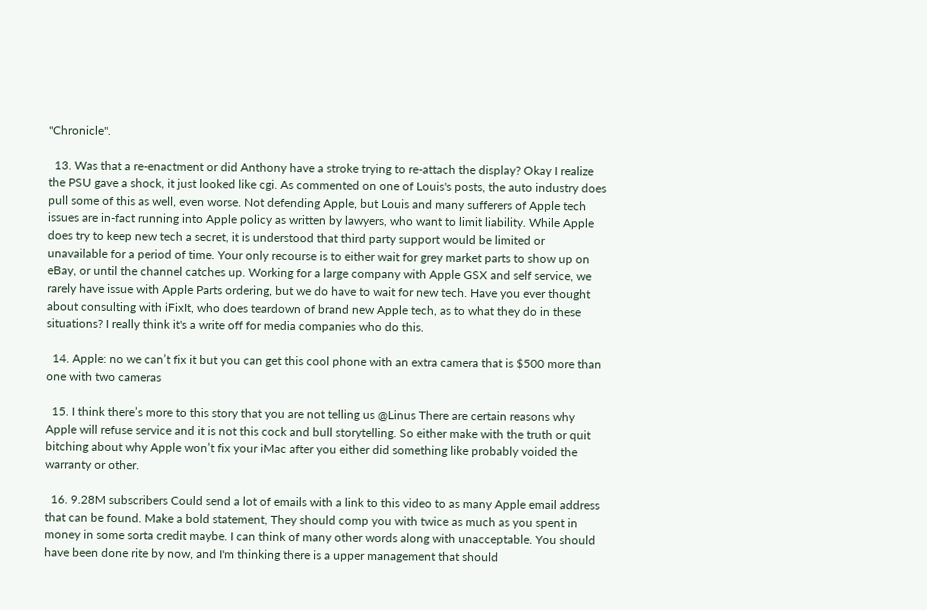"Chronicle".

  13. Was that a re-enactment or did Anthony have a stroke trying to re-attach the display? Okay I realize the PSU gave a shock, it just looked like cgi. As commented on one of Louis's posts, the auto industry does pull some of this as well, even worse. Not defending Apple, but Louis and many sufferers of Apple tech issues are in-fact running into Apple policy as written by lawyers, who want to limit liability. While Apple does try to keep new tech a secret, it is understood that third party support would be limited or unavailable for a period of time. Your only recourse is to either wait for grey market parts to show up on eBay, or until the channel catches up. Working for a large company with Apple GSX and self service, we rarely have issue with Apple Parts ordering, but we do have to wait for new tech. Have you ever thought about consulting with iFixIt, who does teardown of brand new Apple tech, as to what they do in these situations? I really think it's a write off for media companies who do this.

  14. Apple: no we can’t fix it but you can get this cool phone with an extra camera that is $500 more than one with two cameras

  15. I think there’s more to this story that you are not telling us @Linus There are certain reasons why Apple will refuse service and it is not this cock and bull storytelling. So either make with the truth or quit bitching about why Apple won’t fix your iMac after you either did something like probably voided the warranty or other.

  16. 9.28M subscribers Could send a lot of emails with a link to this video to as many Apple email address that can be found. Make a bold statement, They should comp you with twice as much as you spent in money in some sorta credit maybe. I can think of many other words along with unacceptable. You should have been done rite by now, and I'm thinking there is a upper management that should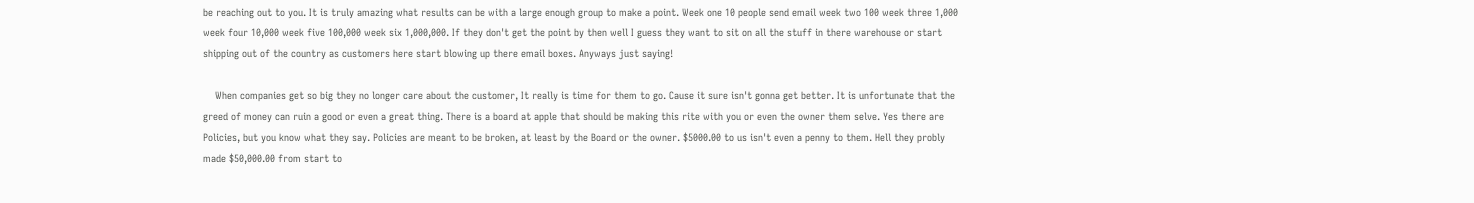be reaching out to you. It is truly amazing what results can be with a large enough group to make a point. Week one 10 people send email week two 100 week three 1,000 week four 10,000 week five 100,000 week six 1,000,000. If they don't get the point by then well I guess they want to sit on all the stuff in there warehouse or start shipping out of the country as customers here start blowing up there email boxes. Anyways just saying!

    When companies get so big they no longer care about the customer, It really is time for them to go. Cause it sure isn't gonna get better. It is unfortunate that the greed of money can ruin a good or even a great thing. There is a board at apple that should be making this rite with you or even the owner them selve. Yes there are Policies, but you know what they say. Policies are meant to be broken, at least by the Board or the owner. $5000.00 to us isn't even a penny to them. Hell they probly made $50,000.00 from start to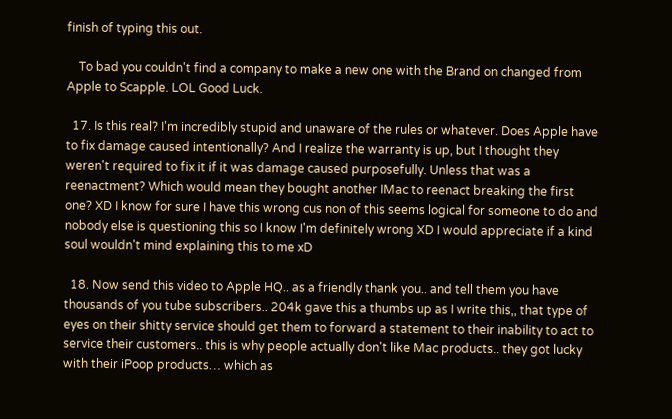finish of typing this out.

    To bad you couldn't find a company to make a new one with the Brand on changed from Apple to Scapple. LOL Good Luck.

  17. Is this real? I'm incredibly stupid and unaware of the rules or whatever. Does Apple have to fix damage caused intentionally? And I realize the warranty is up, but I thought they weren't required to fix it if it was damage caused purposefully. Unless that was a reenactment? Which would mean they bought another IMac to reenact breaking the first one? XD I know for sure I have this wrong cus non of this seems logical for someone to do and nobody else is questioning this so I know I'm definitely wrong XD I would appreciate if a kind soul wouldn't mind explaining this to me xD

  18. Now send this video to Apple HQ.. as a friendly thank you.. and tell them you have thousands of you tube subscribers.. 204k gave this a thumbs up as I write this,, that type of eyes on their shitty service should get them to forward a statement to their inability to act to service their customers.. this is why people actually don't like Mac products.. they got lucky with their iPoop products… which as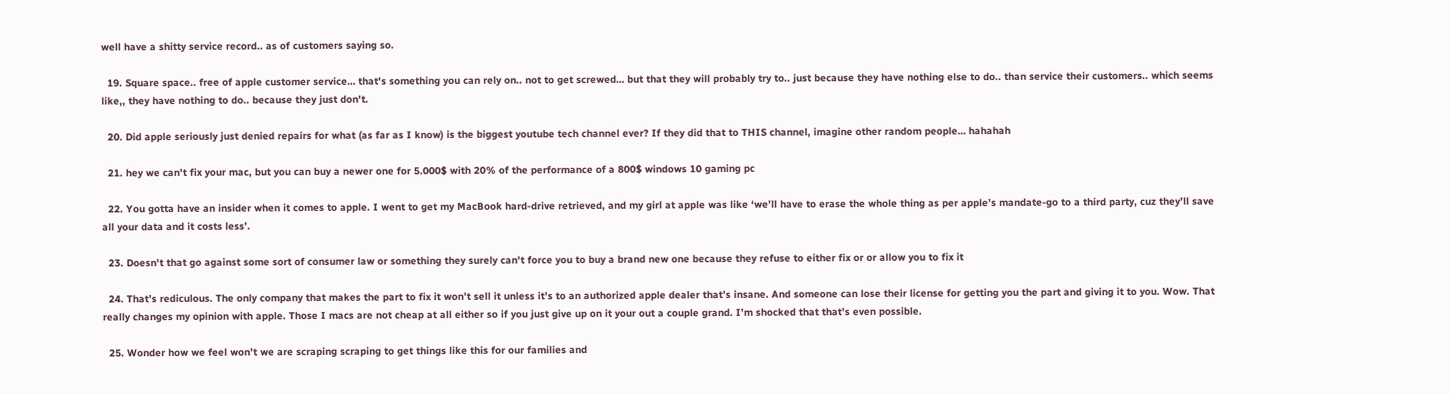well have a shitty service record.. as of customers saying so.

  19. Square space.. free of apple customer service… that's something you can rely on.. not to get screwed… but that they will probably try to.. just because they have nothing else to do.. than service their customers.. which seems like,, they have nothing to do.. because they just don't.

  20. Did apple seriously just denied repairs for what (as far as I know) is the biggest youtube tech channel ever? If they did that to THIS channel, imagine other random people… hahahah

  21. hey we can't fix your mac, but you can buy a newer one for 5.000$ with 20% of the performance of a 800$ windows 10 gaming pc

  22. You gotta have an insider when it comes to apple. I went to get my MacBook hard-drive retrieved, and my girl at apple was like ‘we’ll have to erase the whole thing as per apple’s mandate-go to a third party, cuz they’ll save all your data and it costs less’.

  23. Doesn't that go against some sort of consumer law or something they surely can't force you to buy a brand new one because they refuse to either fix or or allow you to fix it

  24. That’s rediculous. The only company that makes the part to fix it won’t sell it unless it’s to an authorized apple dealer that’s insane. And someone can lose their license for getting you the part and giving it to you. Wow. That really changes my opinion with apple. Those I macs are not cheap at all either so if you just give up on it your out a couple grand. I’m shocked that that’s even possible.

  25. Wonder how we feel won’t we are scraping scraping to get things like this for our families and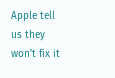Apple tell us they won’t fix it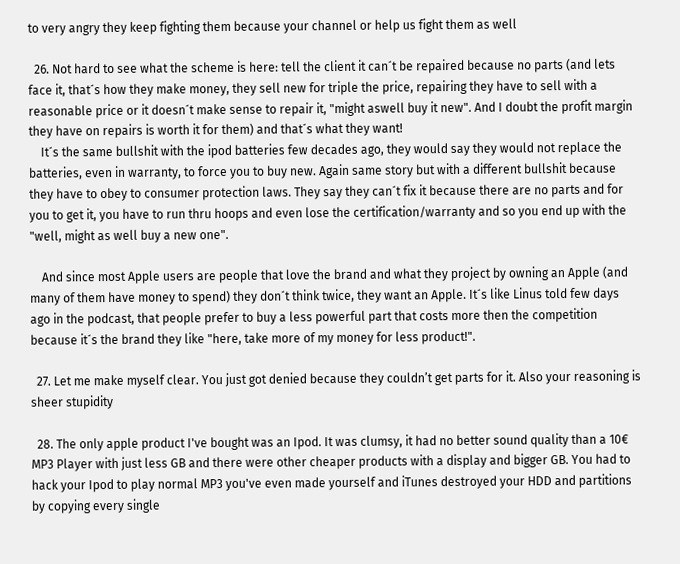to very angry they keep fighting them because your channel or help us fight them as well

  26. Not hard to see what the scheme is here: tell the client it can´t be repaired because no parts (and lets face it, that´s how they make money, they sell new for triple the price, repairing they have to sell with a reasonable price or it doesn´t make sense to repair it, "might aswell buy it new". And I doubt the profit margin they have on repairs is worth it for them) and that´s what they want!
    It´s the same bullshit with the ipod batteries few decades ago, they would say they would not replace the batteries, even in warranty, to force you to buy new. Again same story but with a different bullshit because they have to obey to consumer protection laws. They say they can´t fix it because there are no parts and for you to get it, you have to run thru hoops and even lose the certification/warranty and so you end up with the "well, might as well buy a new one".

    And since most Apple users are people that love the brand and what they project by owning an Apple (and many of them have money to spend) they don´t think twice, they want an Apple. It´s like Linus told few days ago in the podcast, that people prefer to buy a less powerful part that costs more then the competition because it´s the brand they like "here, take more of my money for less product!".

  27. Let me make myself clear. You just got denied because they couldn’t get parts for it. Also your reasoning is sheer stupidity

  28. The only apple product I've bought was an Ipod. It was clumsy, it had no better sound quality than a 10€ MP3 Player with just less GB and there were other cheaper products with a display and bigger GB. You had to hack your Ipod to play normal MP3 you've even made yourself and iTunes destroyed your HDD and partitions by copying every single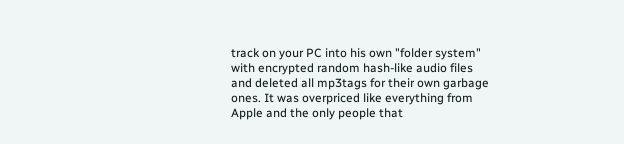track on your PC into his own "folder system" with encrypted random hash-like audio files and deleted all mp3tags for their own garbage ones. It was overpriced like everything from Apple and the only people that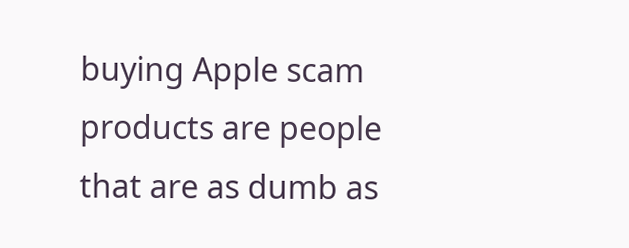buying Apple scam products are people that are as dumb as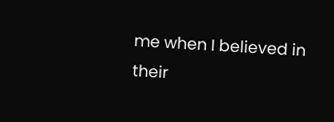me when I believed in their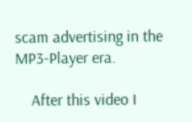scam advertising in the MP3-Player era.

    After this video I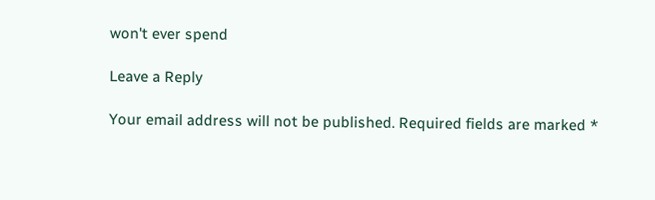won't ever spend

Leave a Reply

Your email address will not be published. Required fields are marked *